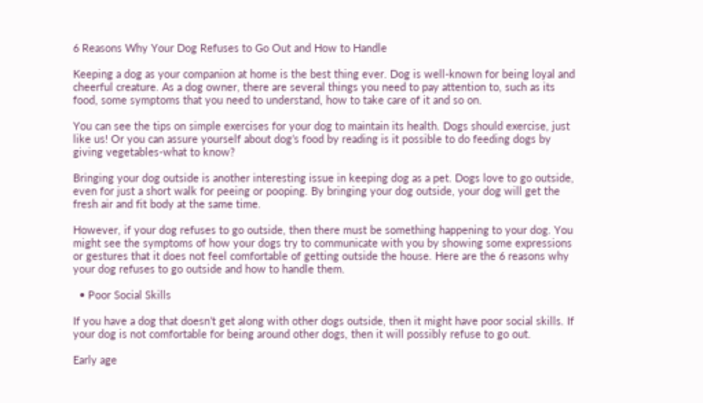6 Reasons Why Your Dog Refuses to Go Out and How to Handle

Keeping a dog as your companion at home is the best thing ever. Dog is well-known for being loyal and cheerful creature. As a dog owner, there are several things you need to pay attention to, such as its food, some symptoms that you need to understand, how to take care of it and so on.

You can see the tips on simple exercises for your dog to maintain its health. Dogs should exercise, just like us! Or you can assure yourself about dog’s food by reading is it possible to do feeding dogs by giving vegetables-what to know?

Bringing your dog outside is another interesting issue in keeping dog as a pet. Dogs love to go outside, even for just a short walk for peeing or pooping. By bringing your dog outside, your dog will get the fresh air and fit body at the same time.

However, if your dog refuses to go outside, then there must be something happening to your dog. You might see the symptoms of how your dogs try to communicate with you by showing some expressions or gestures that it does not feel comfortable of getting outside the house. Here are the 6 reasons why your dog refuses to go outside and how to handle them.

  • Poor Social Skills

If you have a dog that doesn’t get along with other dogs outside, then it might have poor social skills. If your dog is not comfortable for being around other dogs, then it will possibly refuse to go out.

Early age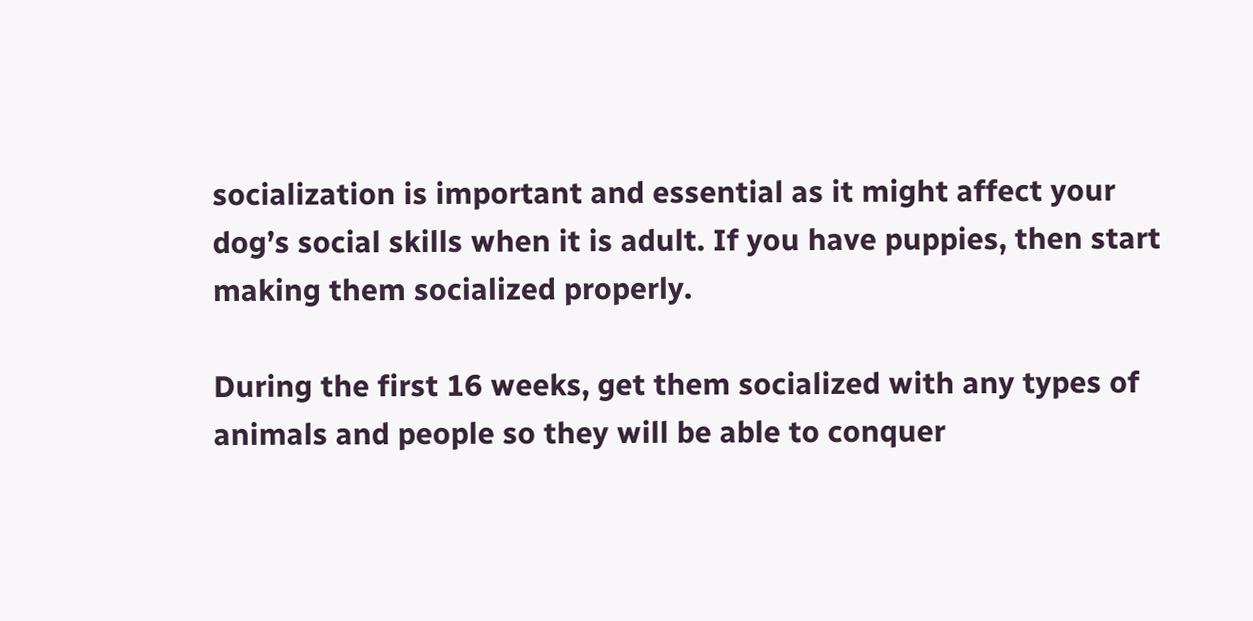socialization is important and essential as it might affect your dog’s social skills when it is adult. If you have puppies, then start making them socialized properly.

During the first 16 weeks, get them socialized with any types of animals and people so they will be able to conquer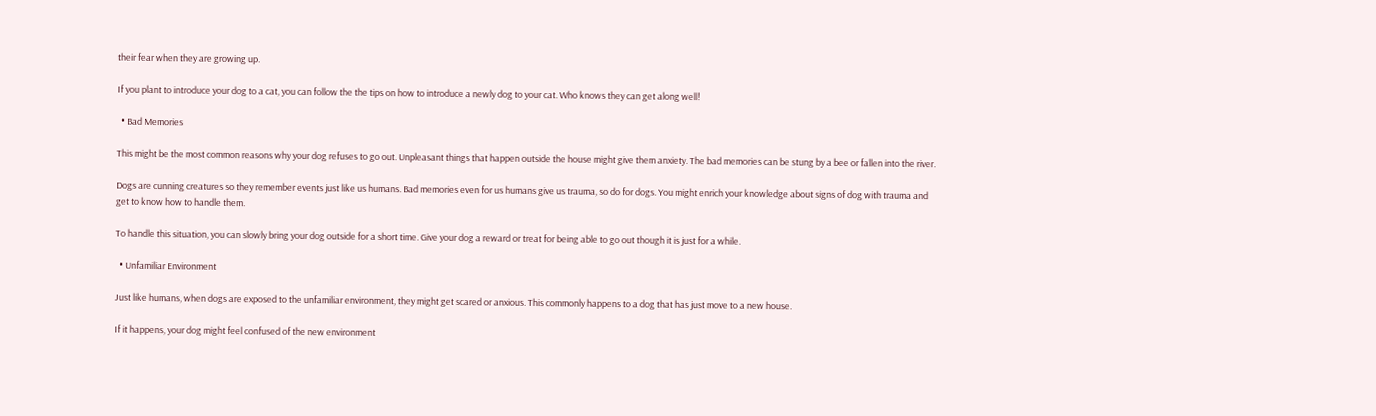their fear when they are growing up.

If you plant to introduce your dog to a cat, you can follow the the tips on how to introduce a newly dog to your cat. Who knows they can get along well!

  • Bad Memories

This might be the most common reasons why your dog refuses to go out. Unpleasant things that happen outside the house might give them anxiety. The bad memories can be stung by a bee or fallen into the river.

Dogs are cunning creatures so they remember events just like us humans. Bad memories even for us humans give us trauma, so do for dogs. You might enrich your knowledge about signs of dog with trauma and get to know how to handle them.

To handle this situation, you can slowly bring your dog outside for a short time. Give your dog a reward or treat for being able to go out though it is just for a while.

  • Unfamiliar Environment

Just like humans, when dogs are exposed to the unfamiliar environment, they might get scared or anxious. This commonly happens to a dog that has just move to a new house.

If it happens, your dog might feel confused of the new environment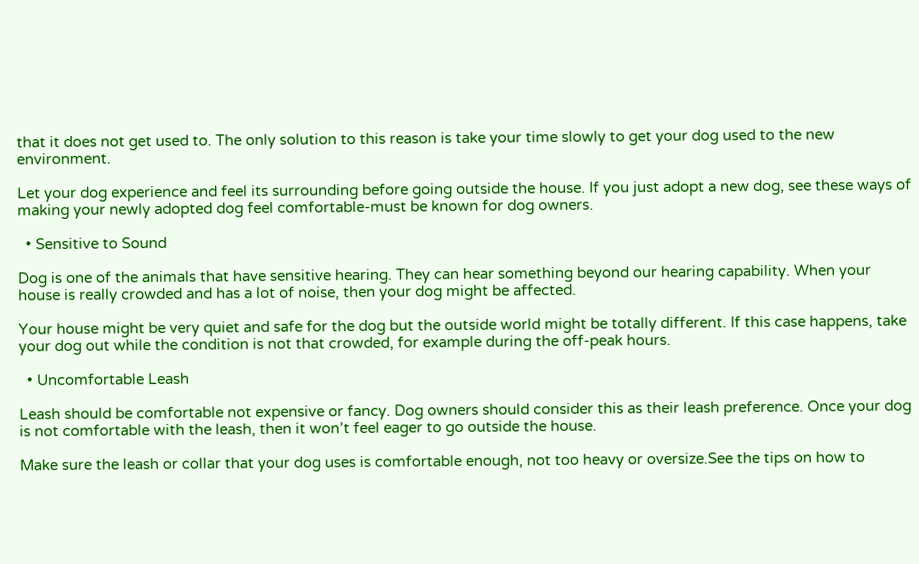that it does not get used to. The only solution to this reason is take your time slowly to get your dog used to the new environment.

Let your dog experience and feel its surrounding before going outside the house. If you just adopt a new dog, see these ways of making your newly adopted dog feel comfortable-must be known for dog owners.

  • Sensitive to Sound

Dog is one of the animals that have sensitive hearing. They can hear something beyond our hearing capability. When your house is really crowded and has a lot of noise, then your dog might be affected.

Your house might be very quiet and safe for the dog but the outside world might be totally different. If this case happens, take your dog out while the condition is not that crowded, for example during the off-peak hours.

  • Uncomfortable Leash

Leash should be comfortable not expensive or fancy. Dog owners should consider this as their leash preference. Once your dog is not comfortable with the leash, then it won’t feel eager to go outside the house.

Make sure the leash or collar that your dog uses is comfortable enough, not too heavy or oversize.See the tips on how to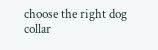choose the right dog collar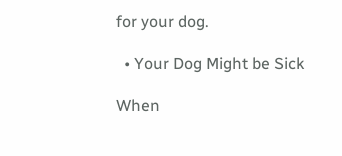for your dog.

  • Your Dog Might be Sick

When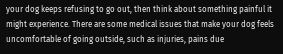your dog keeps refusing to go out, then think about something painful it might experience. There are some medical issues that make your dog feels uncomfortable of going outside, such as injuries, pains due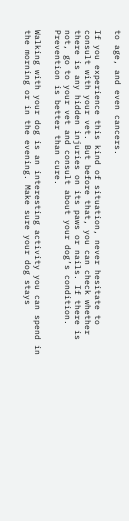to age, and even cancers.

If you experience this kind of situation, never hesitate to consult with your vet. But before that, you can check whether there is any hidden injuries on its paws or nails. If there is not, go to your vet and consult about your dog’s condition. Prevention is better than cure.

Walking with your dog is an interesting activity you can spend in the morning or in the evening. Make sure your dog stays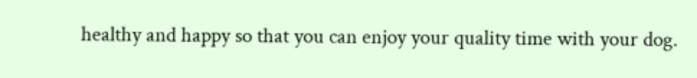healthy and happy so that you can enjoy your quality time with your dog.